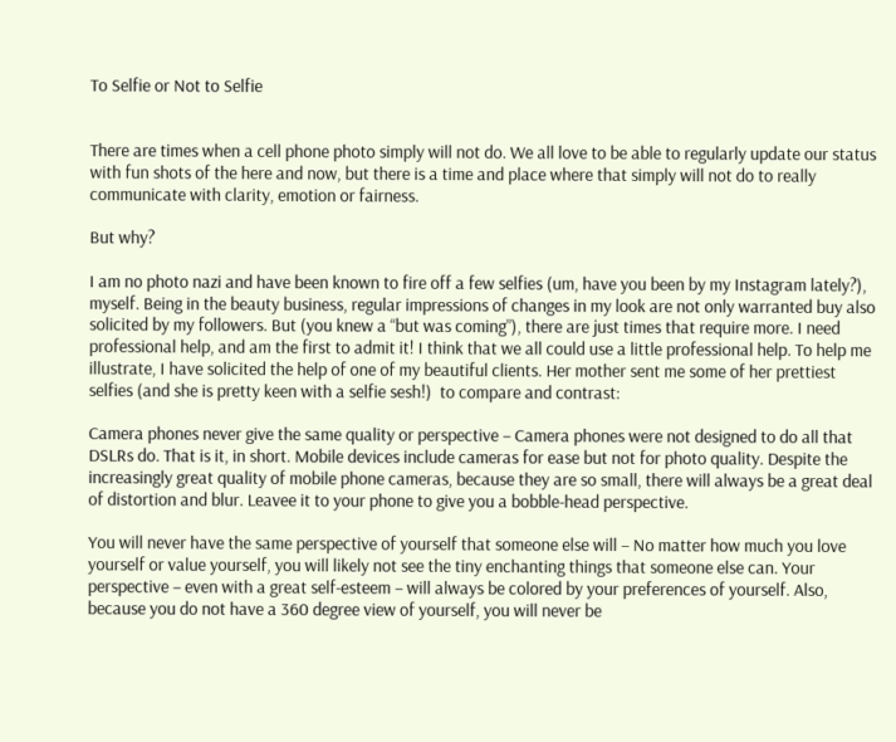To Selfie or Not to Selfie


There are times when a cell phone photo simply will not do. We all love to be able to regularly update our status with fun shots of the here and now, but there is a time and place where that simply will not do to really communicate with clarity, emotion or fairness.

But why?

I am no photo nazi and have been known to fire off a few selfies (um, have you been by my Instagram lately?), myself. Being in the beauty business, regular impressions of changes in my look are not only warranted buy also solicited by my followers. But (you knew a “but was coming”), there are just times that require more. I need professional help, and am the first to admit it! I think that we all could use a little professional help. To help me illustrate, I have solicited the help of one of my beautiful clients. Her mother sent me some of her prettiest selfies (and she is pretty keen with a selfie sesh!)  to compare and contrast:

Camera phones never give the same quality or perspective – Camera phones were not designed to do all that DSLRs do. That is it, in short. Mobile devices include cameras for ease but not for photo quality. Despite the increasingly great quality of mobile phone cameras, because they are so small, there will always be a great deal of distortion and blur. Leavee it to your phone to give you a bobble-head perspective.

You will never have the same perspective of yourself that someone else will – No matter how much you love yourself or value yourself, you will likely not see the tiny enchanting things that someone else can. Your perspective – even with a great self-esteem – will always be colored by your preferences of yourself. Also, because you do not have a 360 degree view of yourself, you will never be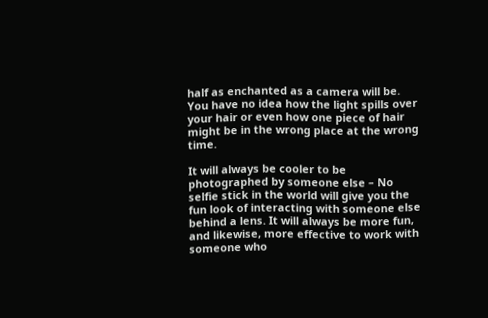half as enchanted as a camera will be. You have no idea how the light spills over your hair or even how one piece of hair might be in the wrong place at the wrong time.

It will always be cooler to be photographed by someone else – No selfie stick in the world will give you the fun look of interacting with someone else behind a lens. It will always be more fun, and likewise, more effective to work with someone who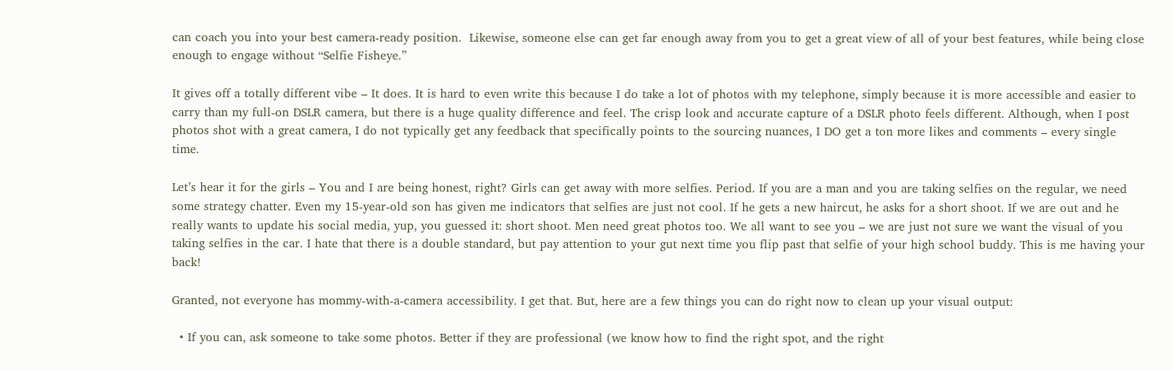can coach you into your best camera-ready position.  Likewise, someone else can get far enough away from you to get a great view of all of your best features, while being close enough to engage without “Selfie Fisheye.”

It gives off a totally different vibe – It does. It is hard to even write this because I do take a lot of photos with my telephone, simply because it is more accessible and easier to carry than my full-on DSLR camera, but there is a huge quality difference and feel. The crisp look and accurate capture of a DSLR photo feels different. Although, when I post photos shot with a great camera, I do not typically get any feedback that specifically points to the sourcing nuances, I DO get a ton more likes and comments – every single time.

Let’s hear it for the girls – You and I are being honest, right? Girls can get away with more selfies. Period. If you are a man and you are taking selfies on the regular, we need some strategy chatter. Even my 15-year-old son has given me indicators that selfies are just not cool. If he gets a new haircut, he asks for a short shoot. If we are out and he really wants to update his social media, yup, you guessed it: short shoot. Men need great photos too. We all want to see you – we are just not sure we want the visual of you taking selfies in the car. I hate that there is a double standard, but pay attention to your gut next time you flip past that selfie of your high school buddy. This is me having your back!

Granted, not everyone has mommy-with-a-camera accessibility. I get that. But, here are a few things you can do right now to clean up your visual output:

  • If you can, ask someone to take some photos. Better if they are professional (we know how to find the right spot, and the right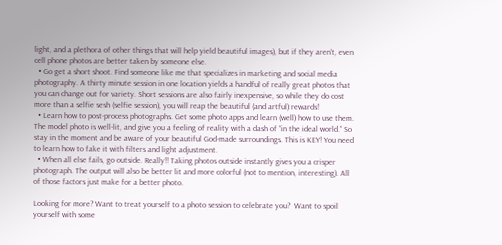light, and a plethora of other things that will help yield beautiful images), but if they aren’t, even cell phone photos are better taken by someone else.
  • Go get a short shoot. Find someone like me that specializes in marketing and social media photography. A thirty minute session in one location yields a handful of really great photos that you can change out for variety. Short sessions are also fairly inexpensive, so while they do cost more than a selfie sesh (selfie session), you will reap the beautiful (and artful) rewards!
  • Learn how to post-process photographs. Get some photo apps and learn (well) how to use them. The model photo is well-lit, and give you a feeling of reality with a dash of “in the ideal world.” So stay in the moment and be aware of your beautiful God-made surroundings. This is KEY! You need to learn how to fake it with filters and light adjustment.
  • When all else fails, go outside. Really!! Taking photos outside instantly gives you a crisper photograph. The output will also be better lit and more colorful (not to mention, interesting). All of those factors just make for a better photo.

Looking for more? Want to treat yourself to a photo session to celebrate you?  Want to spoil yourself with some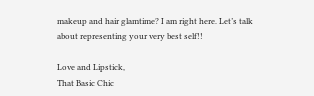makeup and hair glamtime? I am right here. Let’s talk about representing your very best self!!

Love and Lipstick,
That Basic Chic